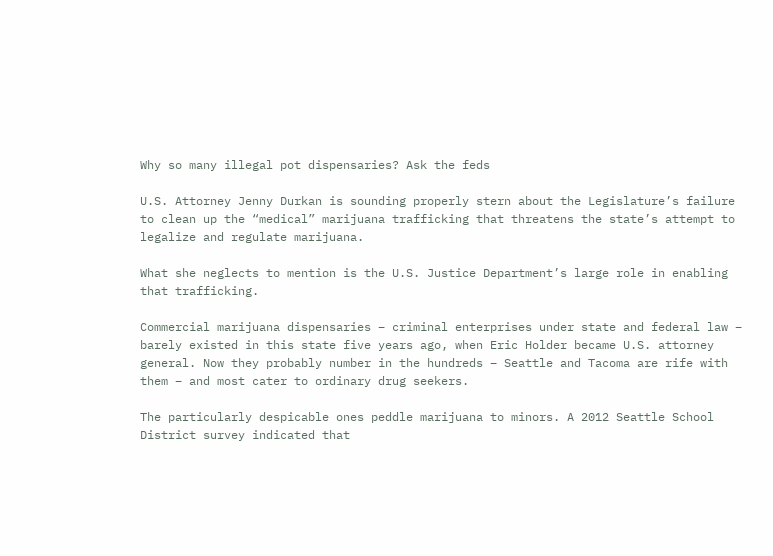Why so many illegal pot dispensaries? Ask the feds

U.S. Attorney Jenny Durkan is sounding properly stern about the Legislature’s failure to clean up the “medical” marijuana trafficking that threatens the state’s attempt to legalize and regulate marijuana.

What she neglects to mention is the U.S. Justice Department’s large role in enabling that trafficking.

Commercial marijuana dispensaries – criminal enterprises under state and federal law – barely existed in this state five years ago, when Eric Holder became U.S. attorney general. Now they probably number in the hundreds – Seattle and Tacoma are rife with them – and most cater to ordinary drug seekers.

The particularly despicable ones peddle marijuana to minors. A 2012 Seattle School District survey indicated that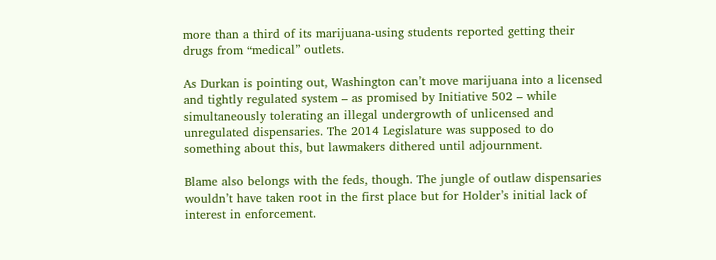more than a third of its marijuana-using students reported getting their drugs from “medical” outlets.

As Durkan is pointing out, Washington can’t move marijuana into a licensed and tightly regulated system – as promised by Initiative 502 – while simultaneously tolerating an illegal undergrowth of unlicensed and unregulated dispensaries. The 2014 Legislature was supposed to do something about this, but lawmakers dithered until adjournment.

Blame also belongs with the feds, though. The jungle of outlaw dispensaries wouldn’t have taken root in the first place but for Holder’s initial lack of interest in enforcement.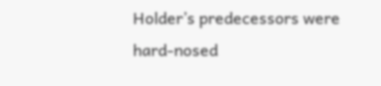Holder’s predecessors were hard-nosed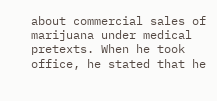about commercial sales of marijuana under medical pretexts. When he took office, he stated that he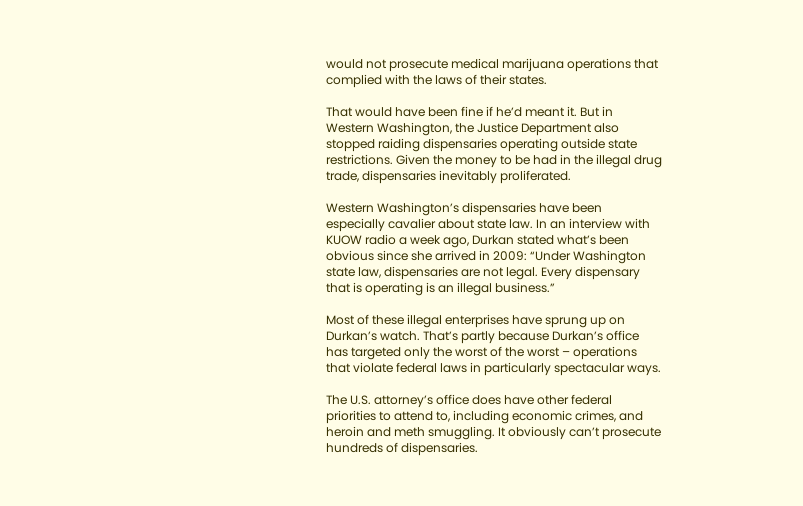would not prosecute medical marijuana operations that complied with the laws of their states.

That would have been fine if he’d meant it. But in Western Washington, the Justice Department also stopped raiding dispensaries operating outside state restrictions. Given the money to be had in the illegal drug trade, dispensaries inevitably proliferated.

Western Washington’s dispensaries have been especially cavalier about state law. In an interview with KUOW radio a week ago, Durkan stated what’s been obvious since she arrived in 2009: “Under Washington state law, dispensaries are not legal. Every dispensary that is operating is an illegal business.”

Most of these illegal enterprises have sprung up on Durkan’s watch. That’s partly because Durkan’s office has targeted only the worst of the worst – operations that violate federal laws in particularly spectacular ways.

The U.S. attorney’s office does have other federal priorities to attend to, including economic crimes, and heroin and meth smuggling. It obviously can’t prosecute hundreds of dispensaries.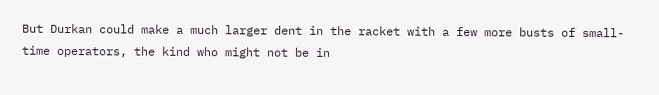But Durkan could make a much larger dent in the racket with a few more busts of small-time operators, the kind who might not be in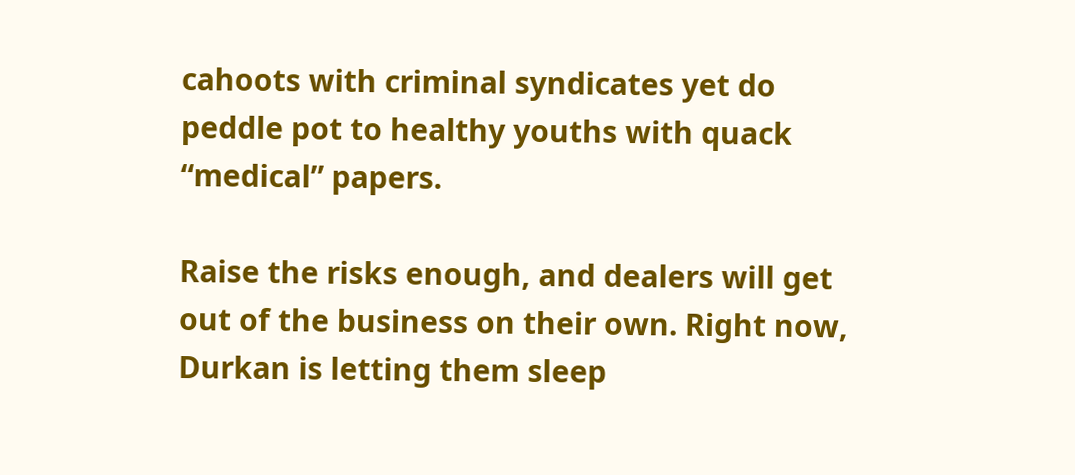cahoots with criminal syndicates yet do peddle pot to healthy youths with quack “medical” papers.

Raise the risks enough, and dealers will get out of the business on their own. Right now, Durkan is letting them sleep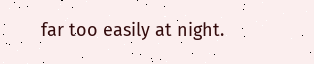far too easily at night.